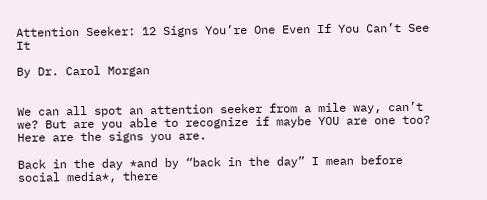Attention Seeker: 12 Signs You’re One Even If You Can’t See It

By Dr. Carol Morgan


We can all spot an attention seeker from a mile way, can’t we? But are you able to recognize if maybe YOU are one too? Here are the signs you are.

Back in the day *and by “back in the day” I mean before social media*, there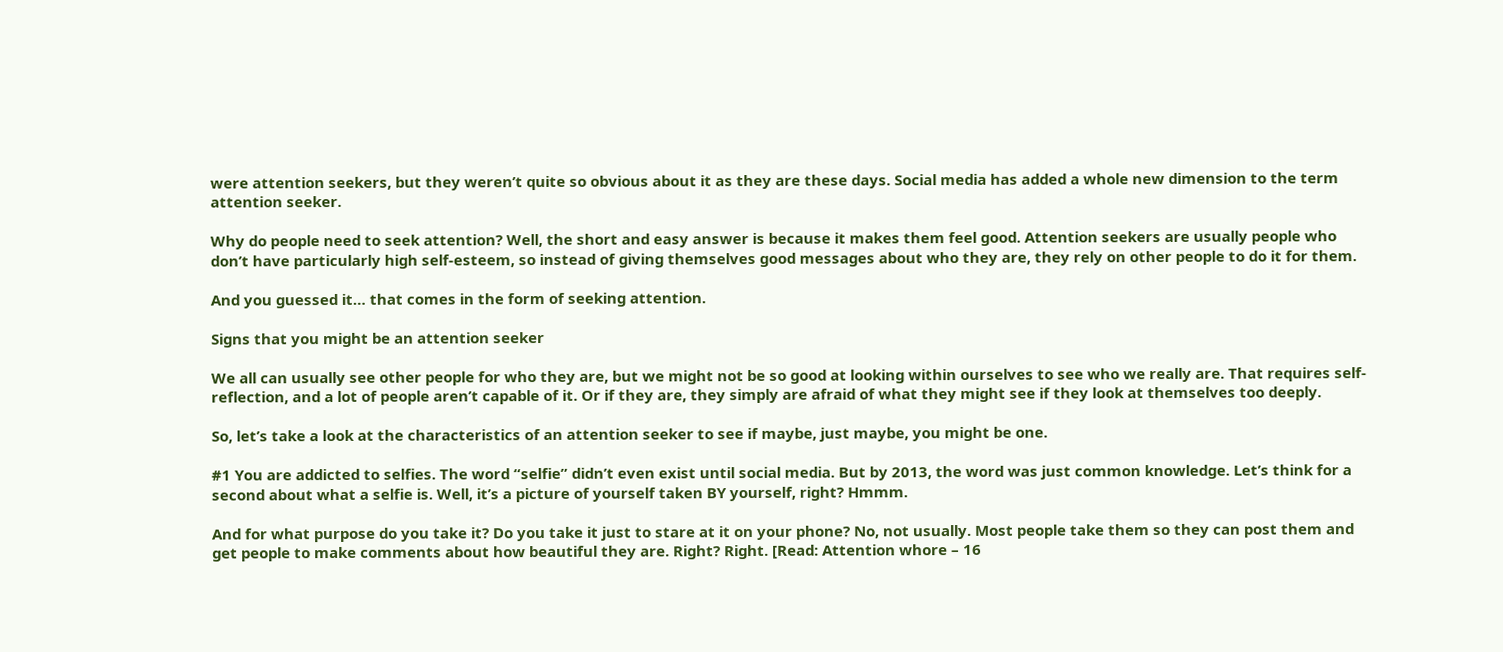were attention seekers, but they weren’t quite so obvious about it as they are these days. Social media has added a whole new dimension to the term attention seeker.

Why do people need to seek attention? Well, the short and easy answer is because it makes them feel good. Attention seekers are usually people who don’t have particularly high self-esteem, so instead of giving themselves good messages about who they are, they rely on other people to do it for them.

And you guessed it… that comes in the form of seeking attention.

Signs that you might be an attention seeker

We all can usually see other people for who they are, but we might not be so good at looking within ourselves to see who we really are. That requires self-reflection, and a lot of people aren’t capable of it. Or if they are, they simply are afraid of what they might see if they look at themselves too deeply.

So, let’s take a look at the characteristics of an attention seeker to see if maybe, just maybe, you might be one.

#1 You are addicted to selfies. The word “selfie” didn’t even exist until social media. But by 2013, the word was just common knowledge. Let’s think for a second about what a selfie is. Well, it’s a picture of yourself taken BY yourself, right? Hmmm.

And for what purpose do you take it? Do you take it just to stare at it on your phone? No, not usually. Most people take them so they can post them and get people to make comments about how beautiful they are. Right? Right. [Read: Attention whore – 16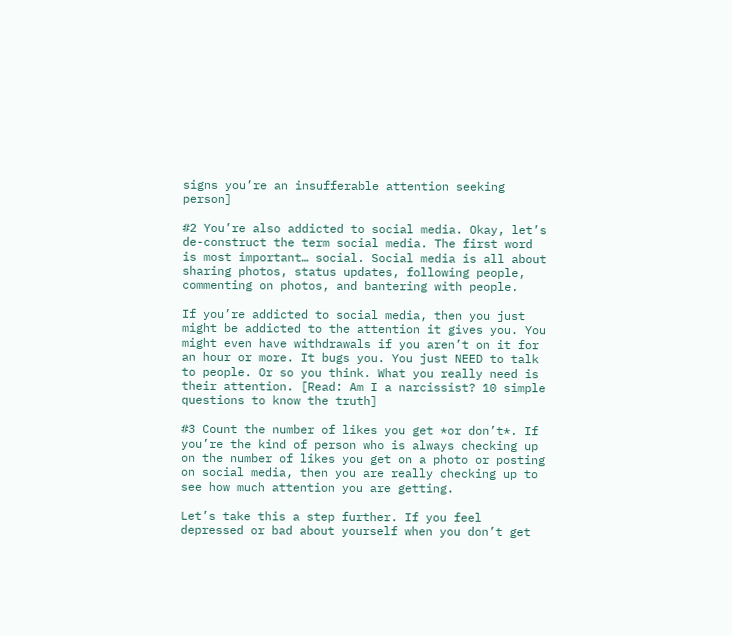signs you’re an insufferable attention seeking person]

#2 You’re also addicted to social media. Okay, let’s de-construct the term social media. The first word is most important… social. Social media is all about sharing photos, status updates, following people, commenting on photos, and bantering with people.

If you’re addicted to social media, then you just might be addicted to the attention it gives you. You might even have withdrawals if you aren’t on it for an hour or more. It bugs you. You just NEED to talk to people. Or so you think. What you really need is their attention. [Read: Am I a narcissist? 10 simple questions to know the truth]

#3 Count the number of likes you get *or don’t*. If you’re the kind of person who is always checking up on the number of likes you get on a photo or posting on social media, then you are really checking up to see how much attention you are getting.

Let’s take this a step further. If you feel depressed or bad about yourself when you don’t get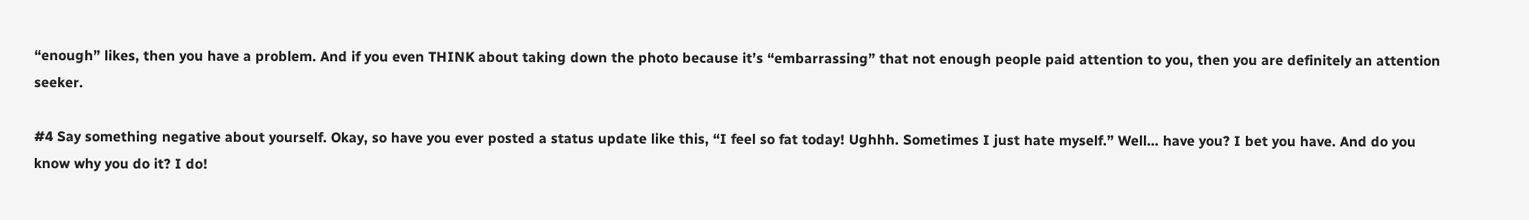“enough” likes, then you have a problem. And if you even THINK about taking down the photo because it’s “embarrassing” that not enough people paid attention to you, then you are definitely an attention seeker.

#4 Say something negative about yourself. Okay, so have you ever posted a status update like this, “I feel so fat today! Ughhh. Sometimes I just hate myself.” Well… have you? I bet you have. And do you know why you do it? I do!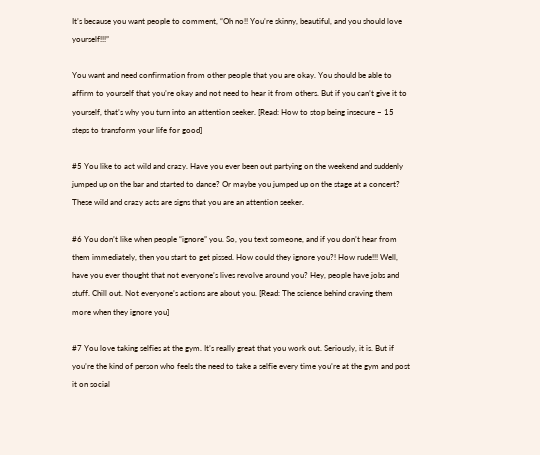It’s because you want people to comment, “Oh no!! You’re skinny, beautiful, and you should love yourself!!!”

You want and need confirmation from other people that you are okay. You should be able to affirm to yourself that you’re okay and not need to hear it from others. But if you can’t give it to yourself, that’s why you turn into an attention seeker. [Read: How to stop being insecure – 15 steps to transform your life for good]

#5 You like to act wild and crazy. Have you ever been out partying on the weekend and suddenly jumped up on the bar and started to dance? Or maybe you jumped up on the stage at a concert? These wild and crazy acts are signs that you are an attention seeker.

#6 You don’t like when people “ignore” you. So, you text someone, and if you don’t hear from them immediately, then you start to get pissed. How could they ignore you?! How rude!!! Well, have you ever thought that not everyone’s lives revolve around you? Hey, people have jobs and stuff. Chill out. Not everyone’s actions are about you. [Read: The science behind craving them more when they ignore you]

#7 You love taking selfies at the gym. It’s really great that you work out. Seriously, it is. But if you’re the kind of person who feels the need to take a selfie every time you’re at the gym and post it on social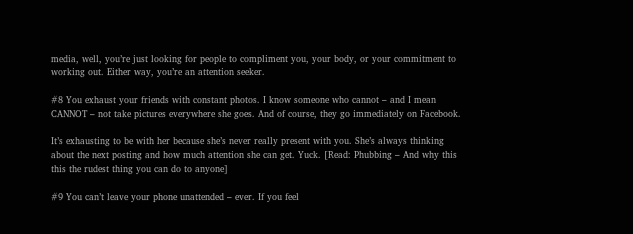media, well, you’re just looking for people to compliment you, your body, or your commitment to working out. Either way, you’re an attention seeker.

#8 You exhaust your friends with constant photos. I know someone who cannot – and I mean CANNOT – not take pictures everywhere she goes. And of course, they go immediately on Facebook.

It’s exhausting to be with her because she’s never really present with you. She’s always thinking about the next posting and how much attention she can get. Yuck. [Read: Phubbing – And why this this the rudest thing you can do to anyone]

#9 You can’t leave your phone unattended – ever. If you feel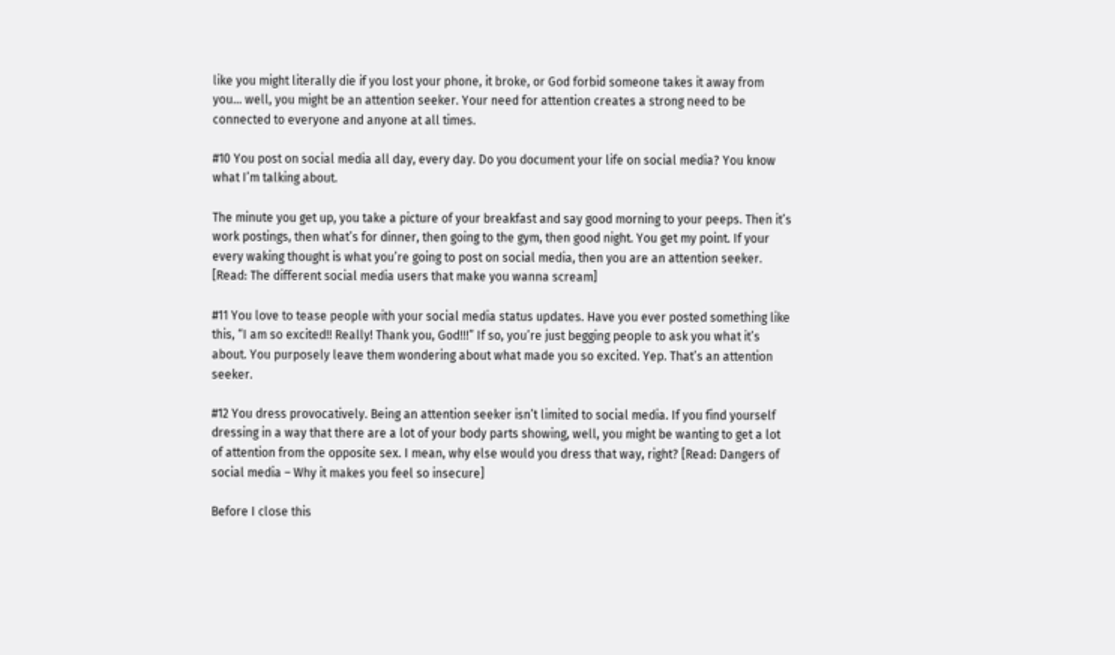like you might literally die if you lost your phone, it broke, or God forbid someone takes it away from you… well, you might be an attention seeker. Your need for attention creates a strong need to be connected to everyone and anyone at all times.

#10 You post on social media all day, every day. Do you document your life on social media? You know what I’m talking about.

The minute you get up, you take a picture of your breakfast and say good morning to your peeps. Then it’s work postings, then what’s for dinner, then going to the gym, then good night. You get my point. If your every waking thought is what you’re going to post on social media, then you are an attention seeker. [Read: The different social media users that make you wanna scream]

#11 You love to tease people with your social media status updates. Have you ever posted something like this, “I am so excited!! Really! Thank you, God!!!” If so, you’re just begging people to ask you what it’s about. You purposely leave them wondering about what made you so excited. Yep. That’s an attention seeker.

#12 You dress provocatively. Being an attention seeker isn’t limited to social media. If you find yourself dressing in a way that there are a lot of your body parts showing, well, you might be wanting to get a lot of attention from the opposite sex. I mean, why else would you dress that way, right? [Read: Dangers of social media – Why it makes you feel so insecure]

Before I close this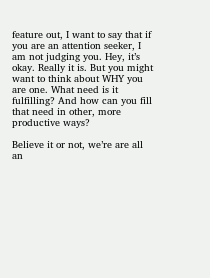feature out, I want to say that if you are an attention seeker, I am not judging you. Hey, it’s okay. Really it is. But you might want to think about WHY you are one. What need is it fulfilling? And how can you fill that need in other, more productive ways?

Believe it or not, we’re are all an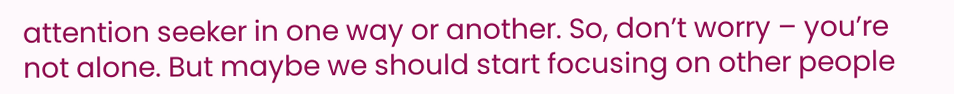attention seeker in one way or another. So, don’t worry – you’re not alone. But maybe we should start focusing on other people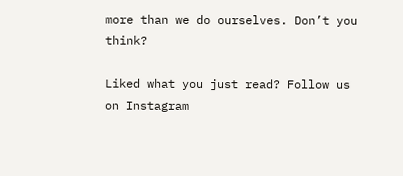more than we do ourselves. Don’t you think?

Liked what you just read? Follow us on Instagram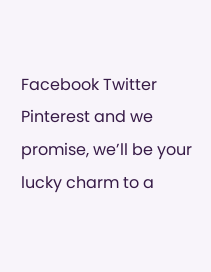Facebook Twitter Pinterest and we promise, we’ll be your lucky charm to a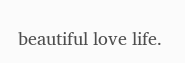beautiful love life.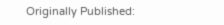Originally Published: